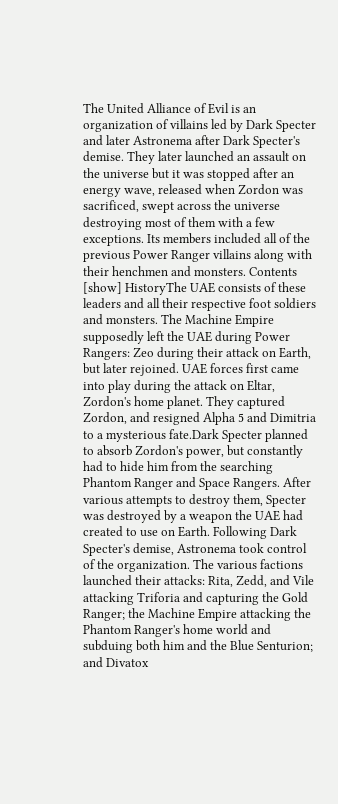The United Alliance of Evil is an organization of villains led by Dark Specter and later Astronema after Dark Specter's demise. They later launched an assault on the universe but it was stopped after an energy wave, released when Zordon was sacrificed, swept across the universe destroying most of them with a few exceptions. Its members included all of the previous Power Ranger villains along with their henchmen and monsters. Contents [show] HistoryThe UAE consists of these leaders and all their respective foot soldiers and monsters. The Machine Empire supposedly left the UAE during Power Rangers: Zeo during their attack on Earth, but later rejoined. UAE forces first came into play during the attack on Eltar, Zordon's home planet. They captured Zordon, and resigned Alpha 5 and Dimitria to a mysterious fate.Dark Specter planned to absorb Zordon's power, but constantly had to hide him from the searching Phantom Ranger and Space Rangers. After various attempts to destroy them, Specter was destroyed by a weapon the UAE had created to use on Earth. Following Dark Specter's demise, Astronema took control of the organization. The various factions launched their attacks: Rita, Zedd, and Vile attacking Triforia and capturing the Gold Ranger; the Machine Empire attacking the Phantom Ranger's home world and subduing both him and the Blue Senturion; and Divatox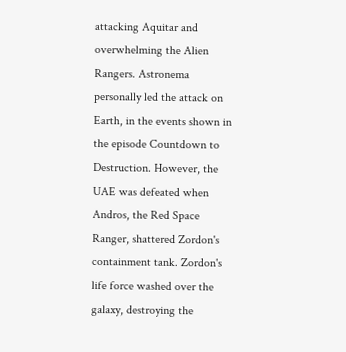attacking Aquitar and overwhelming the Alien Rangers. Astronema personally led the attack on Earth, in the events shown in the episode Countdown to Destruction. However, the UAE was defeated when Andros, the Red Space Ranger, shattered Zordon's containment tank. Zordon's life force washed over the galaxy, destroying the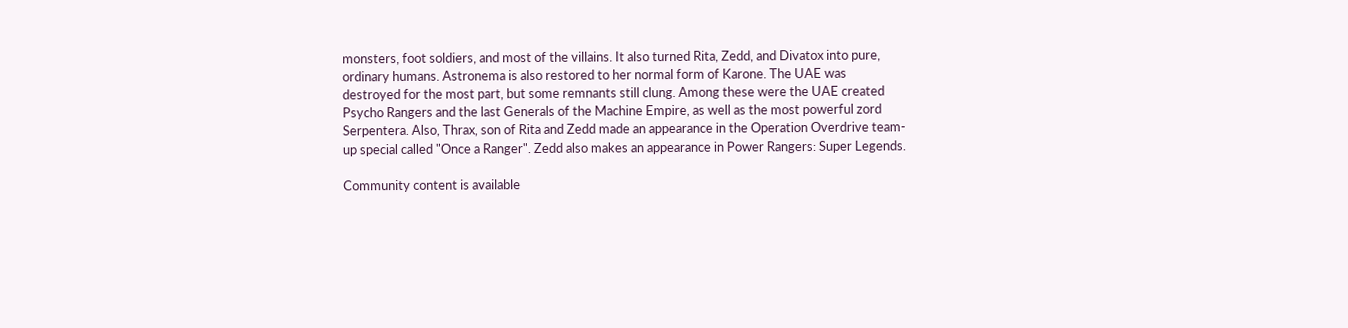monsters, foot soldiers, and most of the villains. It also turned Rita, Zedd, and Divatox into pure, ordinary humans. Astronema is also restored to her normal form of Karone. The UAE was destroyed for the most part, but some remnants still clung. Among these were the UAE created Psycho Rangers and the last Generals of the Machine Empire, as well as the most powerful zord Serpentera. Also, Thrax, son of Rita and Zedd made an appearance in the Operation Overdrive team-up special called "Once a Ranger". Zedd also makes an appearance in Power Rangers: Super Legends.

Community content is available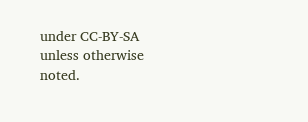under CC-BY-SA unless otherwise noted.